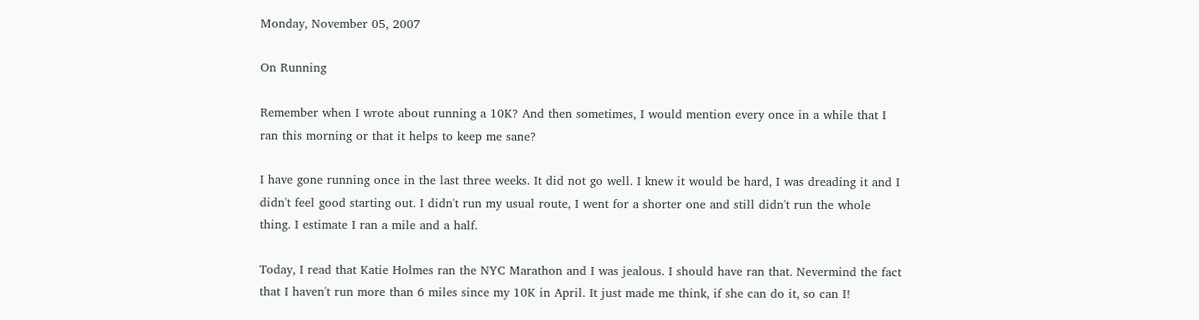Monday, November 05, 2007

On Running

Remember when I wrote about running a 10K? And then sometimes, I would mention every once in a while that I ran this morning or that it helps to keep me sane?

I have gone running once in the last three weeks. It did not go well. I knew it would be hard, I was dreading it and I didn't feel good starting out. I didn't run my usual route, I went for a shorter one and still didn't run the whole thing. I estimate I ran a mile and a half.

Today, I read that Katie Holmes ran the NYC Marathon and I was jealous. I should have ran that. Nevermind the fact that I haven't run more than 6 miles since my 10K in April. It just made me think, if she can do it, so can I!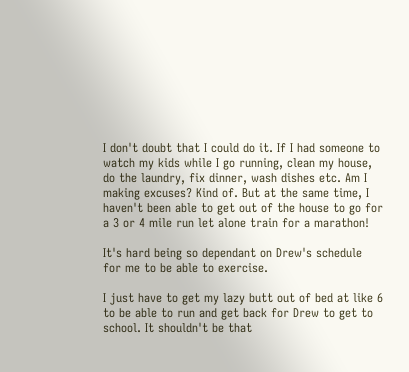I don't doubt that I could do it. If I had someone to watch my kids while I go running, clean my house, do the laundry, fix dinner, wash dishes etc. Am I making excuses? Kind of. But at the same time, I haven't been able to get out of the house to go for a 3 or 4 mile run let alone train for a marathon!

It's hard being so dependant on Drew's schedule for me to be able to exercise.

I just have to get my lazy butt out of bed at like 6 to be able to run and get back for Drew to get to school. It shouldn't be that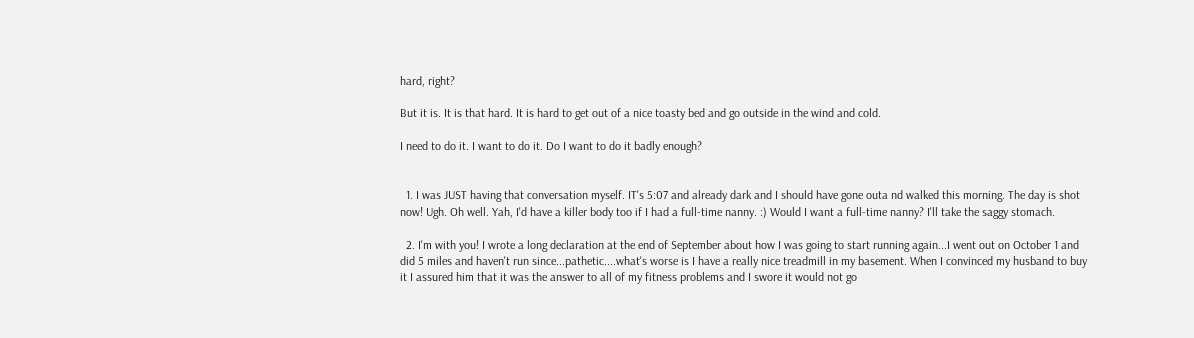hard, right?

But it is. It is that hard. It is hard to get out of a nice toasty bed and go outside in the wind and cold.

I need to do it. I want to do it. Do I want to do it badly enough?


  1. I was JUST having that conversation myself. IT's 5:07 and already dark and I should have gone outa nd walked this morning. The day is shot now! Ugh. Oh well. Yah, I'd have a killer body too if I had a full-time nanny. :) Would I want a full-time nanny? I'll take the saggy stomach.

  2. I'm with you! I wrote a long declaration at the end of September about how I was going to start running again...I went out on October 1 and did 5 miles and haven't run since...pathetic....what's worse is I have a really nice treadmill in my basement. When I convinced my husband to buy it I assured him that it was the answer to all of my fitness problems and I swore it would not go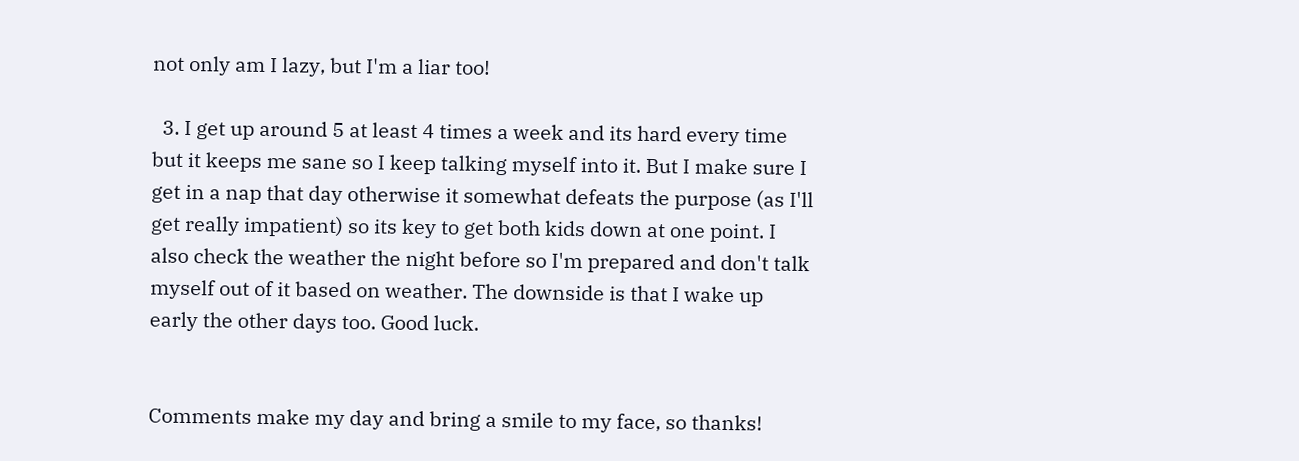not only am I lazy, but I'm a liar too!

  3. I get up around 5 at least 4 times a week and its hard every time but it keeps me sane so I keep talking myself into it. But I make sure I get in a nap that day otherwise it somewhat defeats the purpose (as I'll get really impatient) so its key to get both kids down at one point. I also check the weather the night before so I'm prepared and don't talk myself out of it based on weather. The downside is that I wake up early the other days too. Good luck.


Comments make my day and bring a smile to my face, so thanks!